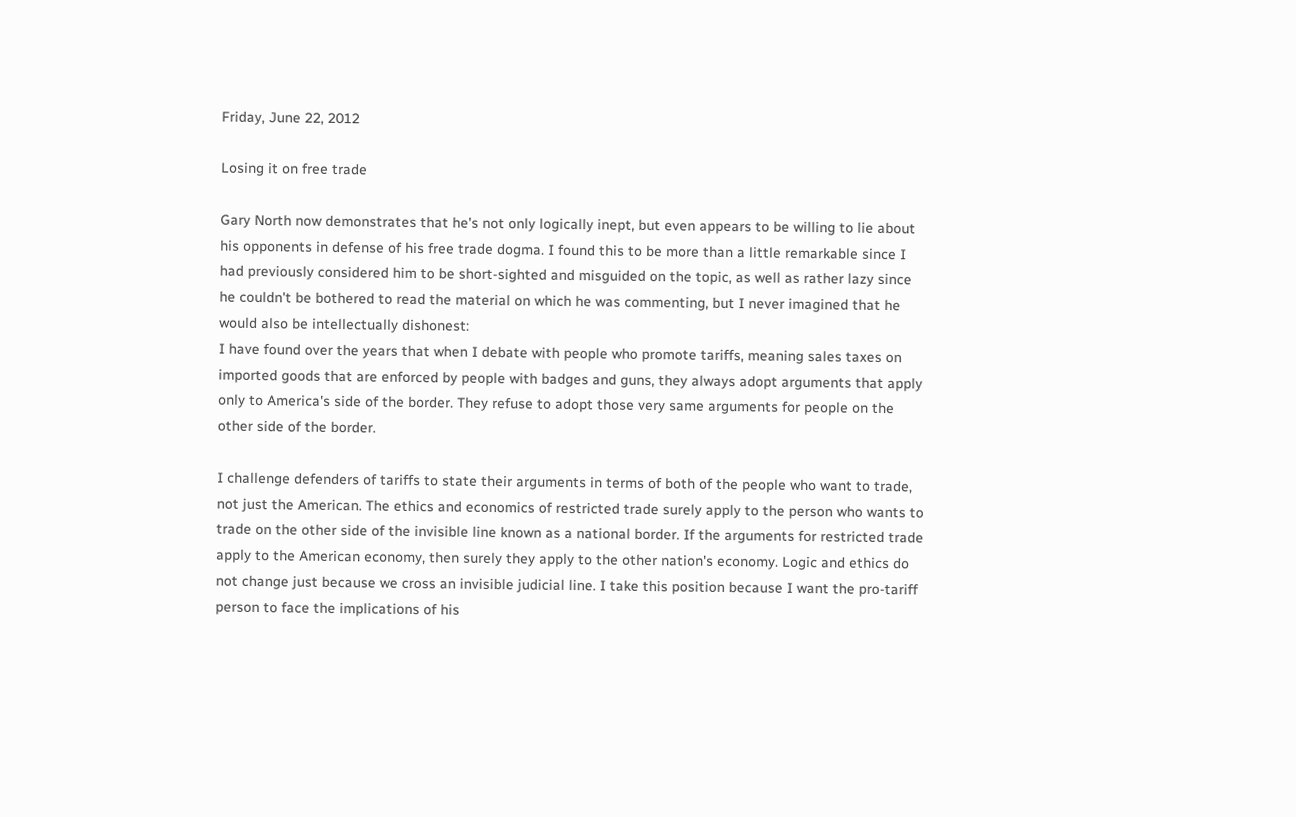Friday, June 22, 2012

Losing it on free trade

Gary North now demonstrates that he's not only logically inept, but even appears to be willing to lie about his opponents in defense of his free trade dogma. I found this to be more than a little remarkable since I had previously considered him to be short-sighted and misguided on the topic, as well as rather lazy since he couldn't be bothered to read the material on which he was commenting, but I never imagined that he would also be intellectually dishonest:
I have found over the years that when I debate with people who promote tariffs, meaning sales taxes on imported goods that are enforced by people with badges and guns, they always adopt arguments that apply only to America's side of the border. They refuse to adopt those very same arguments for people on the other side of the border.

I challenge defenders of tariffs to state their arguments in terms of both of the people who want to trade, not just the American. The ethics and economics of restricted trade surely apply to the person who wants to trade on the other side of the invisible line known as a national border. If the arguments for restricted trade apply to the American economy, then surely they apply to the other nation's economy. Logic and ethics do not change just because we cross an invisible judicial line. I take this position because I want the pro-tariff person to face the implications of his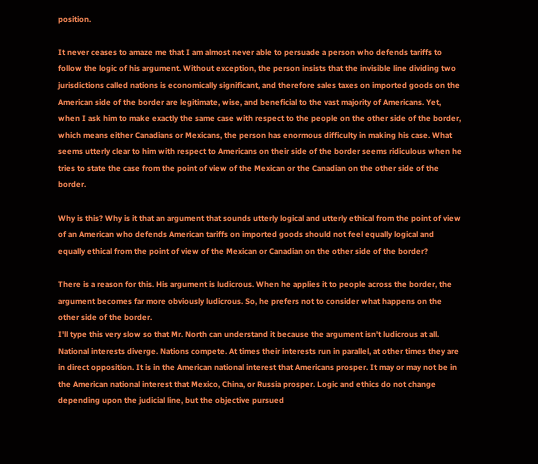position.

It never ceases to amaze me that I am almost never able to persuade a person who defends tariffs to follow the logic of his argument. Without exception, the person insists that the invisible line dividing two jurisdictions called nations is economically significant, and therefore sales taxes on imported goods on the American side of the border are legitimate, wise, and beneficial to the vast majority of Americans. Yet, when I ask him to make exactly the same case with respect to the people on the other side of the border, which means either Canadians or Mexicans, the person has enormous difficulty in making his case. What seems utterly clear to him with respect to Americans on their side of the border seems ridiculous when he tries to state the case from the point of view of the Mexican or the Canadian on the other side of the border.

Why is this? Why is it that an argument that sounds utterly logical and utterly ethical from the point of view of an American who defends American tariffs on imported goods should not feel equally logical and equally ethical from the point of view of the Mexican or Canadian on the other side of the border?

There is a reason for this. His argument is ludicrous. When he applies it to people across the border, the argument becomes far more obviously ludicrous. So, he prefers not to consider what happens on the other side of the border.
I'll type this very slow so that Mr. North can understand it because the argument isn't ludicrous at all. National interests diverge. Nations compete. At times their interests run in parallel, at other times they are in direct opposition. It is in the American national interest that Americans prosper. It may or may not be in the American national interest that Mexico, China, or Russia prosper. Logic and ethics do not change depending upon the judicial line, but the objective pursued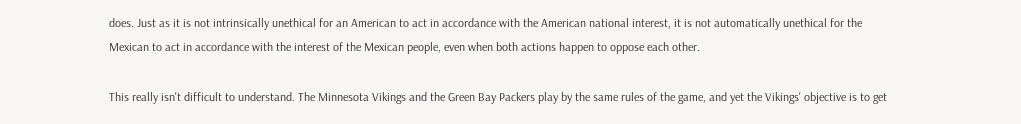does. Just as it is not intrinsically unethical for an American to act in accordance with the American national interest, it is not automatically unethical for the Mexican to act in accordance with the interest of the Mexican people, even when both actions happen to oppose each other.

This really isn't difficult to understand. The Minnesota Vikings and the Green Bay Packers play by the same rules of the game, and yet the Vikings' objective is to get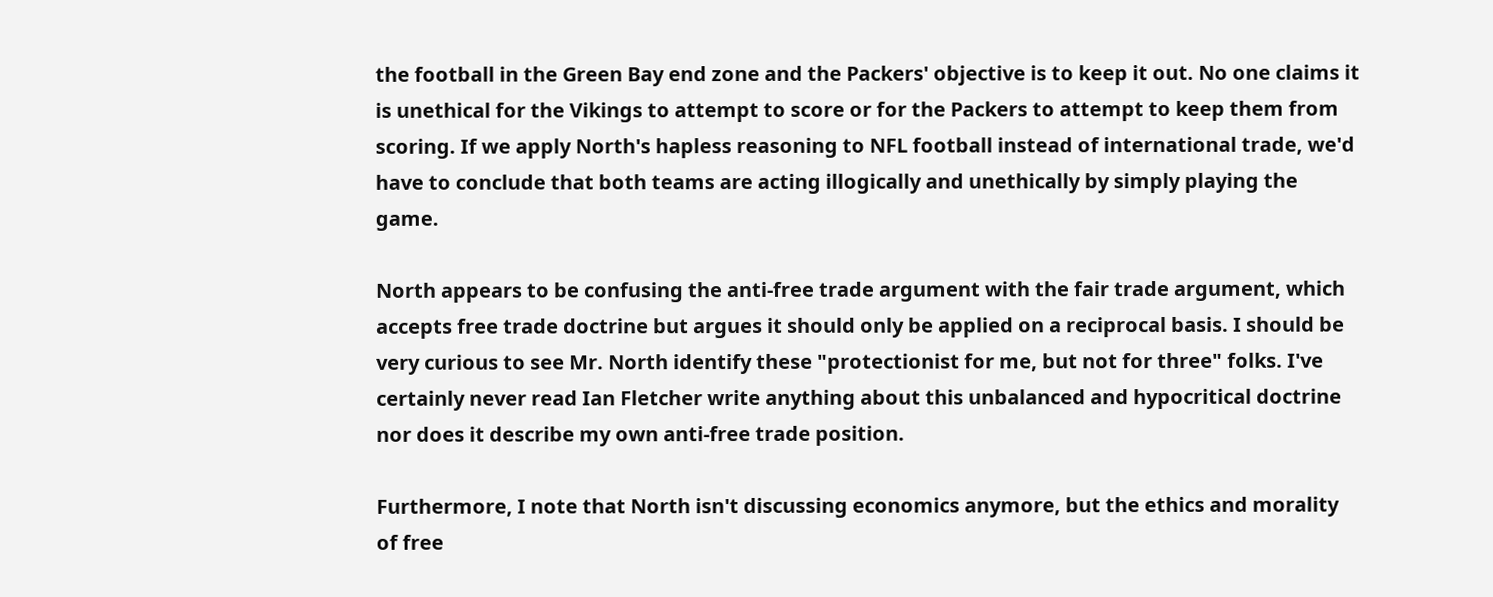the football in the Green Bay end zone and the Packers' objective is to keep it out. No one claims it is unethical for the Vikings to attempt to score or for the Packers to attempt to keep them from scoring. If we apply North's hapless reasoning to NFL football instead of international trade, we'd have to conclude that both teams are acting illogically and unethically by simply playing the game.

North appears to be confusing the anti-free trade argument with the fair trade argument, which accepts free trade doctrine but argues it should only be applied on a reciprocal basis. I should be very curious to see Mr. North identify these "protectionist for me, but not for three" folks. I've certainly never read Ian Fletcher write anything about this unbalanced and hypocritical doctrine nor does it describe my own anti-free trade position.

Furthermore, I note that North isn't discussing economics anymore, but the ethics and morality of free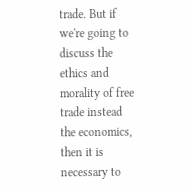trade. But if we're going to discuss the ethics and morality of free trade instead the economics, then it is necessary to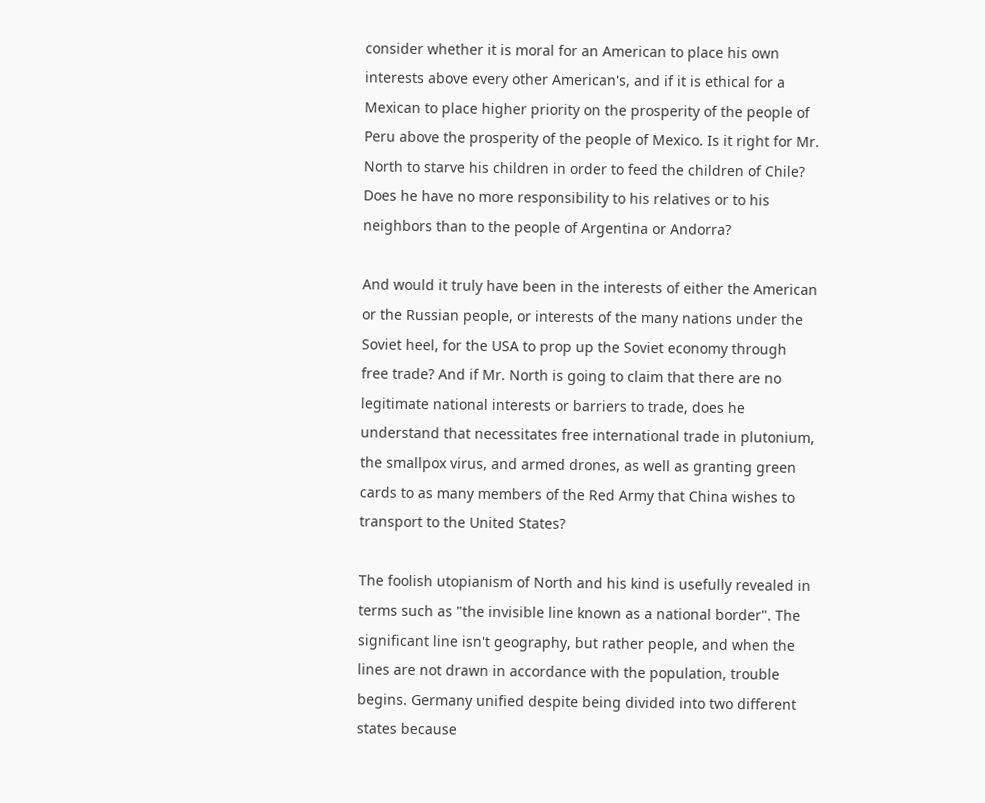consider whether it is moral for an American to place his own interests above every other American's, and if it is ethical for a Mexican to place higher priority on the prosperity of the people of Peru above the prosperity of the people of Mexico. Is it right for Mr. North to starve his children in order to feed the children of Chile? Does he have no more responsibility to his relatives or to his neighbors than to the people of Argentina or Andorra?

And would it truly have been in the interests of either the American or the Russian people, or interests of the many nations under the Soviet heel, for the USA to prop up the Soviet economy through free trade? And if Mr. North is going to claim that there are no legitimate national interests or barriers to trade, does he understand that necessitates free international trade in plutonium, the smallpox virus, and armed drones, as well as granting green cards to as many members of the Red Army that China wishes to transport to the United States?

The foolish utopianism of North and his kind is usefully revealed in terms such as "the invisible line known as a national border". The significant line isn't geography, but rather people, and when the lines are not drawn in accordance with the population, trouble begins. Germany unified despite being divided into two different states because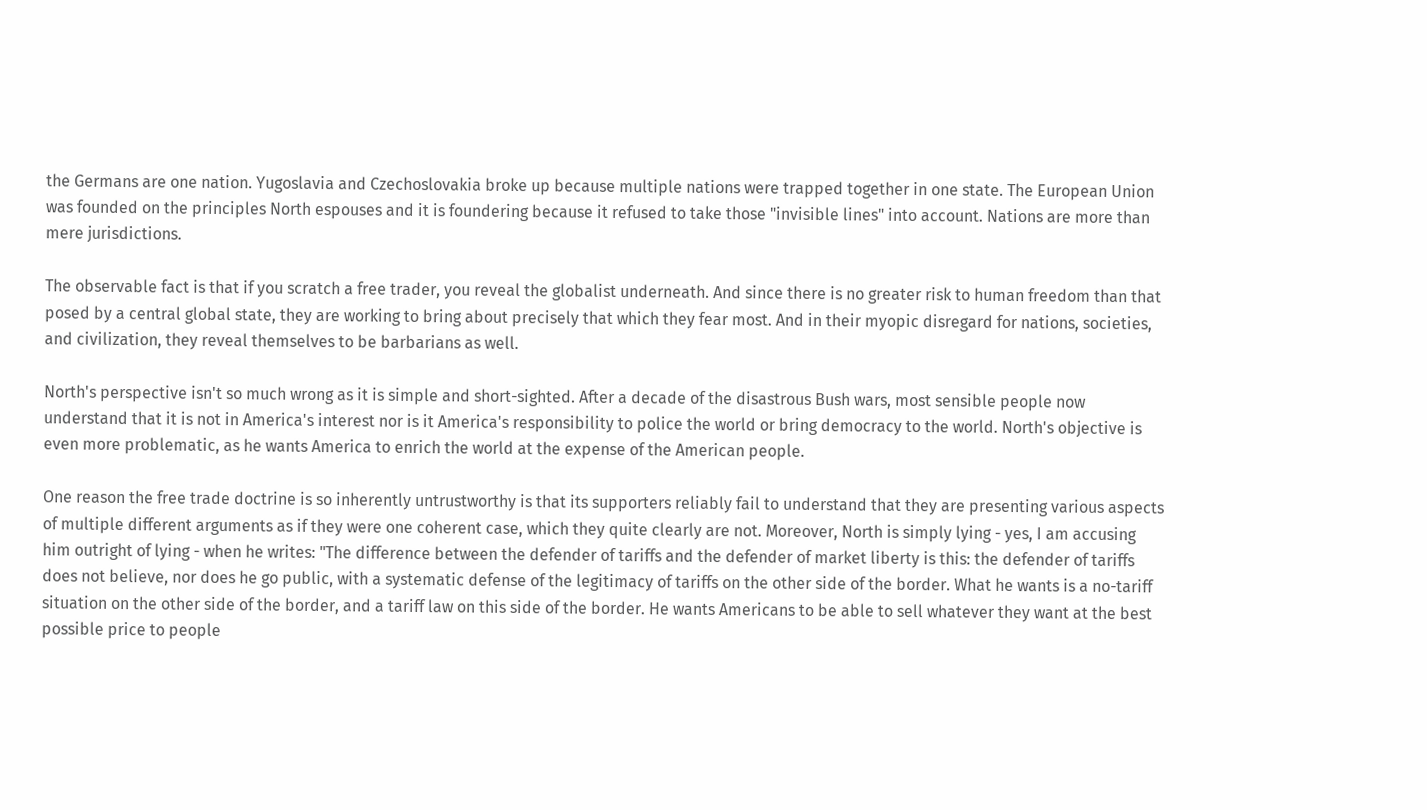the Germans are one nation. Yugoslavia and Czechoslovakia broke up because multiple nations were trapped together in one state. The European Union was founded on the principles North espouses and it is foundering because it refused to take those "invisible lines" into account. Nations are more than mere jurisdictions.

The observable fact is that if you scratch a free trader, you reveal the globalist underneath. And since there is no greater risk to human freedom than that posed by a central global state, they are working to bring about precisely that which they fear most. And in their myopic disregard for nations, societies, and civilization, they reveal themselves to be barbarians as well.

North's perspective isn't so much wrong as it is simple and short-sighted. After a decade of the disastrous Bush wars, most sensible people now understand that it is not in America's interest nor is it America's responsibility to police the world or bring democracy to the world. North's objective is even more problematic, as he wants America to enrich the world at the expense of the American people.

One reason the free trade doctrine is so inherently untrustworthy is that its supporters reliably fail to understand that they are presenting various aspects of multiple different arguments as if they were one coherent case, which they quite clearly are not. Moreover, North is simply lying - yes, I am accusing him outright of lying - when he writes: "The difference between the defender of tariffs and the defender of market liberty is this: the defender of tariffs does not believe, nor does he go public, with a systematic defense of the legitimacy of tariffs on the other side of the border. What he wants is a no-tariff situation on the other side of the border, and a tariff law on this side of the border. He wants Americans to be able to sell whatever they want at the best possible price to people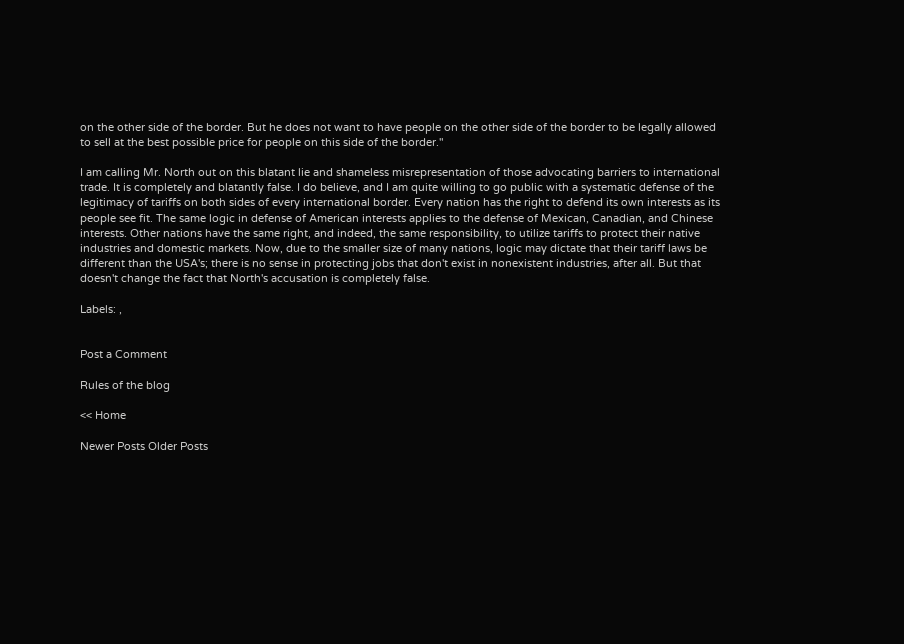on the other side of the border. But he does not want to have people on the other side of the border to be legally allowed to sell at the best possible price for people on this side of the border."

I am calling Mr. North out on this blatant lie and shameless misrepresentation of those advocating barriers to international trade. It is completely and blatantly false. I do believe, and I am quite willing to go public with a systematic defense of the legitimacy of tariffs on both sides of every international border. Every nation has the right to defend its own interests as its people see fit. The same logic in defense of American interests applies to the defense of Mexican, Canadian, and Chinese interests. Other nations have the same right, and indeed, the same responsibility, to utilize tariffs to protect their native industries and domestic markets. Now, due to the smaller size of many nations, logic may dictate that their tariff laws be different than the USA's; there is no sense in protecting jobs that don't exist in nonexistent industries, after all. But that doesn't change the fact that North's accusation is completely false.

Labels: ,


Post a Comment

Rules of the blog

<< Home

Newer Posts Older Posts